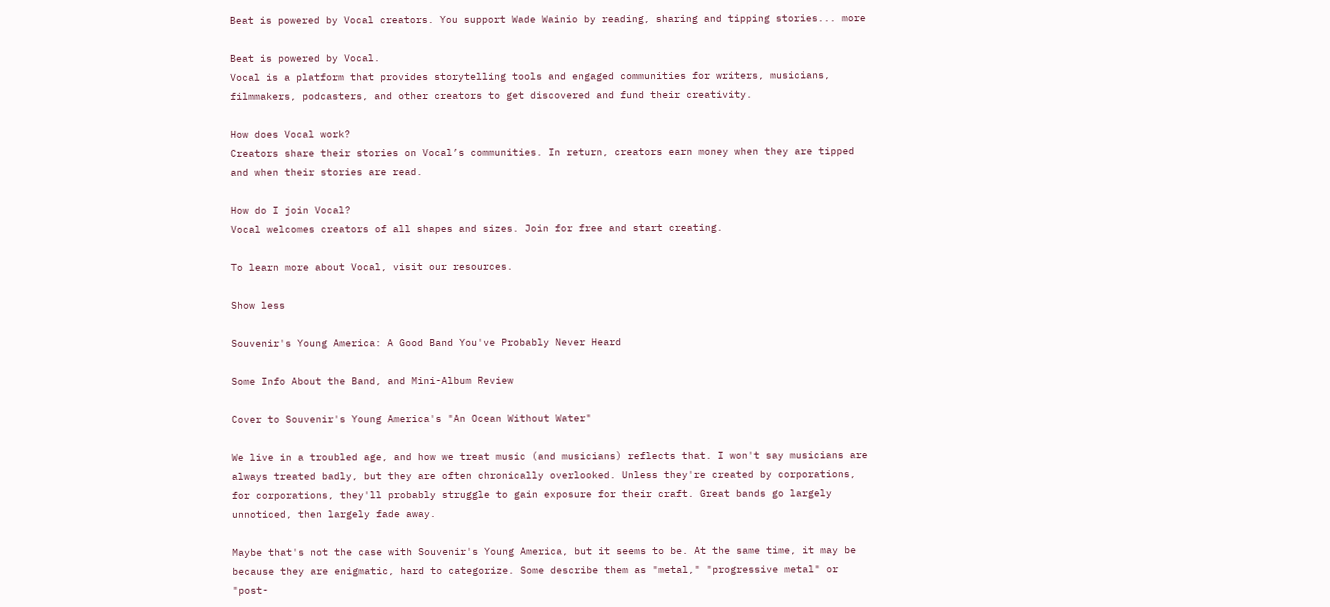Beat is powered by Vocal creators. You support Wade Wainio by reading, sharing and tipping stories... more

Beat is powered by Vocal.
Vocal is a platform that provides storytelling tools and engaged communities for writers, musicians, filmmakers, podcasters, and other creators to get discovered and fund their creativity.

How does Vocal work?
Creators share their stories on Vocal’s communities. In return, creators earn money when they are tipped and when their stories are read.

How do I join Vocal?
Vocal welcomes creators of all shapes and sizes. Join for free and start creating.

To learn more about Vocal, visit our resources.

Show less

Souvenir's Young America: A Good Band You've Probably Never Heard

Some Info About the Band, and Mini-Album Review

Cover to Souvenir's Young America's "An Ocean Without Water"

We live in a troubled age, and how we treat music (and musicians) reflects that. I won't say musicians are always treated badly, but they are often chronically overlooked. Unless they're created by corporations, for corporations, they'll probably struggle to gain exposure for their craft. Great bands go largely unnoticed, then largely fade away.

Maybe that's not the case with Souvenir's Young America, but it seems to be. At the same time, it may be because they are enigmatic, hard to categorize. Some describe them as "metal," "progressive metal" or "post-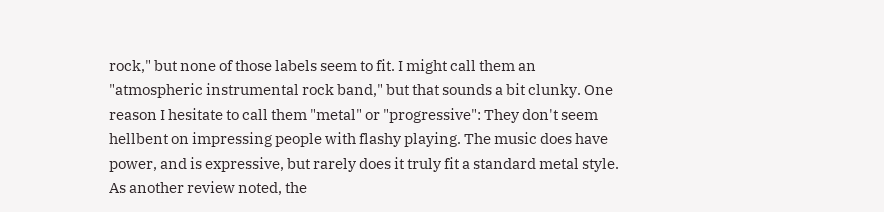rock," but none of those labels seem to fit. I might call them an "atmospheric instrumental rock band," but that sounds a bit clunky. One reason I hesitate to call them "metal" or "progressive": They don't seem hellbent on impressing people with flashy playing. The music does have power, and is expressive, but rarely does it truly fit a standard metal style. As another review noted, the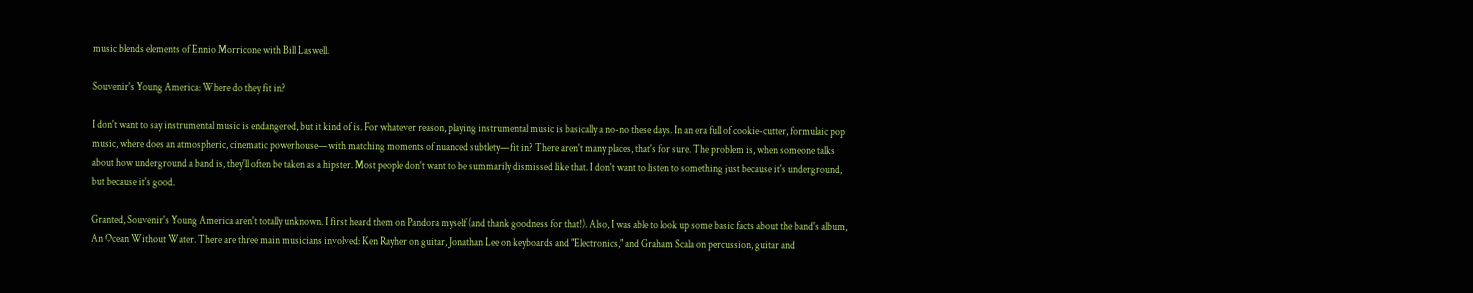music blends elements of Ennio Morricone with Bill Laswell.

Souvenir's Young America: Where do they fit in?

I don't want to say instrumental music is endangered, but it kind of is. For whatever reason, playing instrumental music is basically a no-no these days. In an era full of cookie-cutter, formulaic pop music, where does an atmospheric, cinematic powerhouse—with matching moments of nuanced subtlety—fit in? There aren't many places, that's for sure. The problem is, when someone talks about how underground a band is, they'll often be taken as a hipster. Most people don't want to be summarily dismissed like that. I don't want to listen to something just because it's underground, but because it's good.

Granted, Souvenir's Young America aren't totally unknown. I first heard them on Pandora myself (and thank goodness for that!). Also, I was able to look up some basic facts about the band's album, An Ocean Without Water. There are three main musicians involved: Ken Rayher on guitar, Jonathan Lee on keyboards and "Electronics," and Graham Scala on percussion, guitar and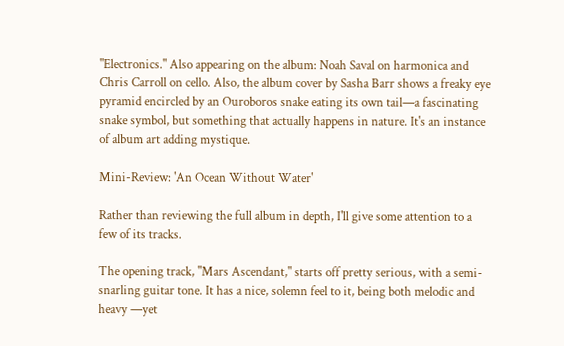"Electronics." Also appearing on the album: Noah Saval on harmonica and Chris Carroll on cello. Also, the album cover by Sasha Barr shows a freaky eye pyramid encircled by an Ouroboros snake eating its own tail—a fascinating snake symbol, but something that actually happens in nature. It's an instance of album art adding mystique.

Mini-Review: 'An Ocean Without Water'

Rather than reviewing the full album in depth, I'll give some attention to a few of its tracks.

The opening track, "Mars Ascendant," starts off pretty serious, with a semi-snarling guitar tone. It has a nice, solemn feel to it, being both melodic and heavy —yet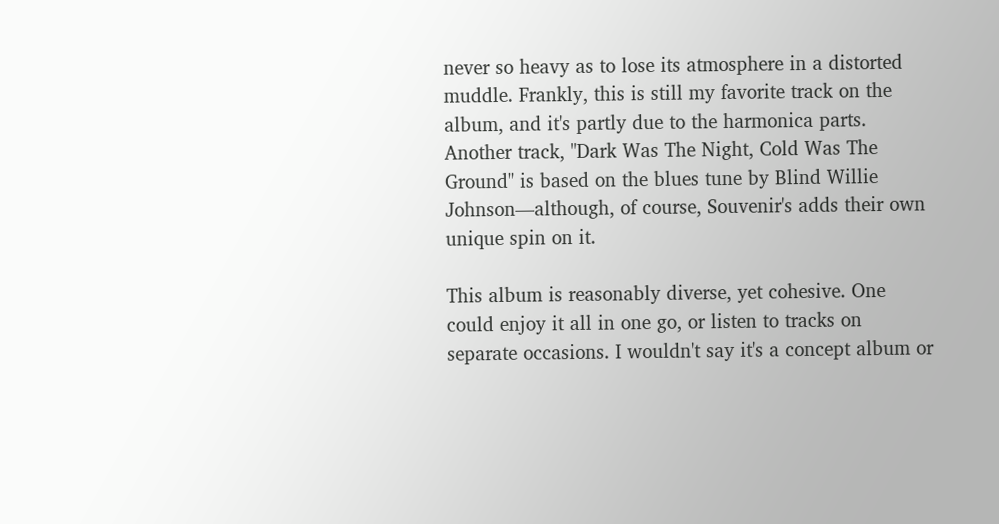never so heavy as to lose its atmosphere in a distorted muddle. Frankly, this is still my favorite track on the album, and it's partly due to the harmonica parts. Another track, "Dark Was The Night, Cold Was The Ground" is based on the blues tune by Blind Willie Johnson—although, of course, Souvenir's adds their own unique spin on it.

This album is reasonably diverse, yet cohesive. One could enjoy it all in one go, or listen to tracks on separate occasions. I wouldn't say it's a concept album or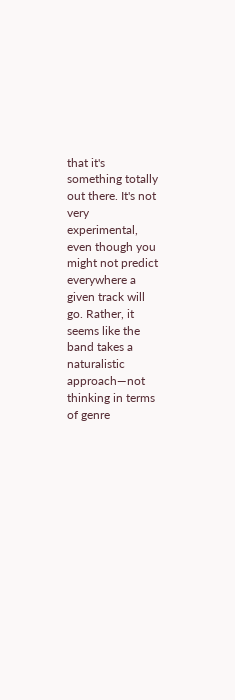that it's something totally out there. It's not very experimental, even though you might not predict everywhere a given track will go. Rather, it seems like the band takes a naturalistic approach—not thinking in terms of genre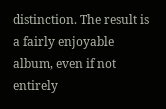distinction. The result is a fairly enjoyable album, even if not entirely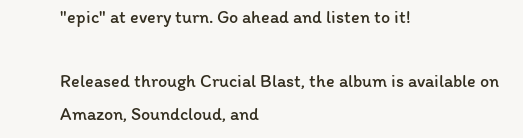"epic" at every turn. Go ahead and listen to it!

Released through Crucial Blast, the album is available on Amazon, Soundcloud, and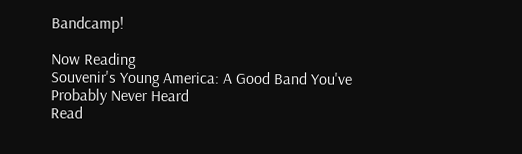Bandcamp!

Now Reading
Souvenir's Young America: A Good Band You've Probably Never Heard
Read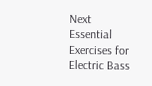Next
Essential Exercises for Electric Bass